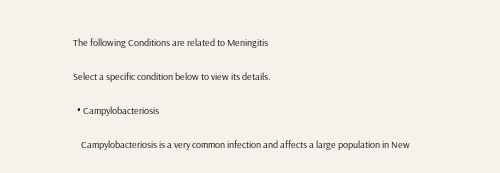The following Conditions are related to Meningitis

Select a specific condition below to view its details.

  • Campylobacteriosis

    Campylobacteriosis is a very common infection and affects a large population in New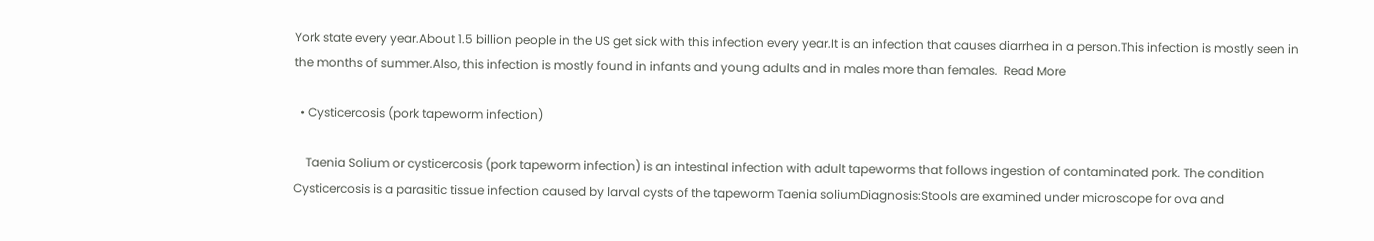York state every year.About 1.5 billion people in the US get sick with this infection every year.It is an infection that causes diarrhea in a person.This infection is mostly seen in the months of summer.Also, this infection is mostly found in infants and young adults and in males more than females.  Read More

  • Cysticercosis (pork tapeworm infection)

    Taenia Solium or cysticercosis (pork tapeworm infection) is an intestinal infection with adult tapeworms that follows ingestion of contaminated pork. The condition Cysticercosis is a parasitic tissue infection caused by larval cysts of the tapeworm Taenia soliumDiagnosis:Stools are examined under microscope for ova and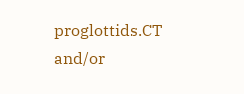proglottids.CT and/or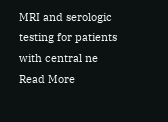MRI and serologic testing for patients with central ne  Read More